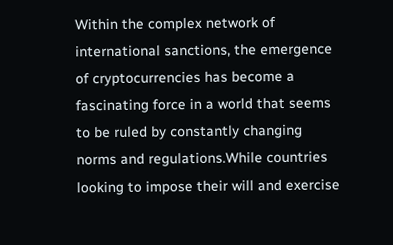Within the complex network of international sanctions, the emergence of cryptocurrencies has become a fascinating force in a world that seems to be ruled by constantly changing norms and regulations.While countries looking to impose their will and exercise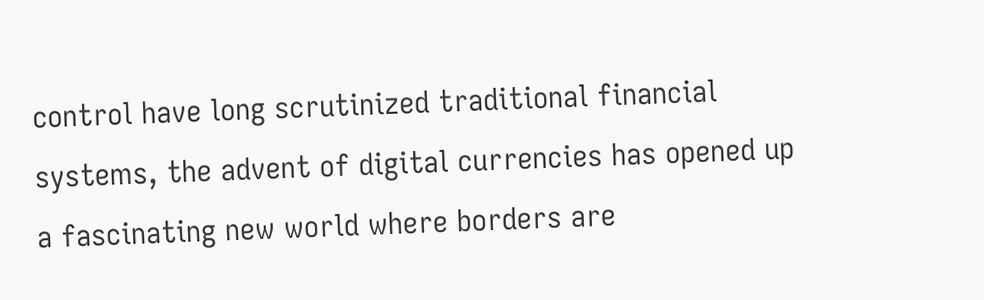control have long scrutinized traditional financial systems, the advent of digital currencies has opened up a fascinating new world where borders are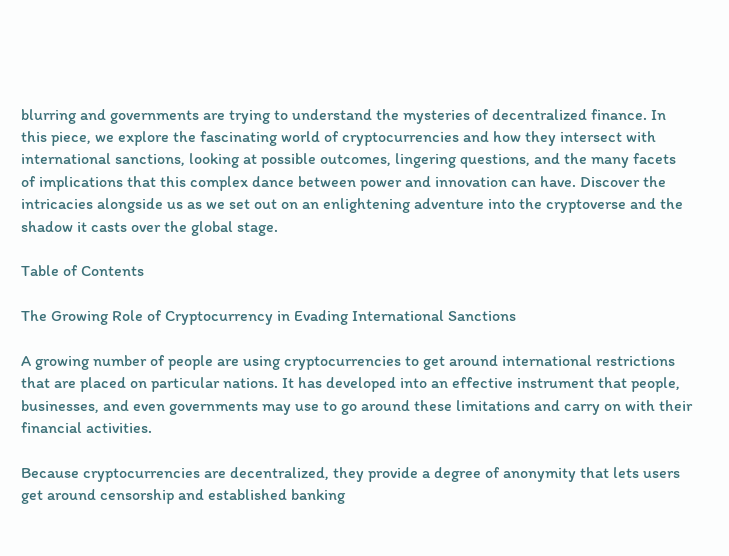blurring and governments are trying to understand the mysteries of decentralized finance. In this piece, we explore the fascinating world of cryptocurrencies and how they intersect with international sanctions, looking at possible outcomes, lingering questions, and the many facets of implications that this complex dance between power and innovation can have. Discover the intricacies alongside us as we set out on an enlightening adventure into the cryptoverse and the shadow it casts over the global stage.

Table of Contents

The Growing Role of Cryptocurrency in Evading International Sanctions

A growing number of people are using cryptocurrencies to get around international restrictions that are placed on particular nations. It has developed into an effective instrument that people, businesses, and even governments may use to go around these limitations and carry on with their financial activities.

Because cryptocurrencies are decentralized, they provide a degree of anonymity that lets users get around censorship and established banking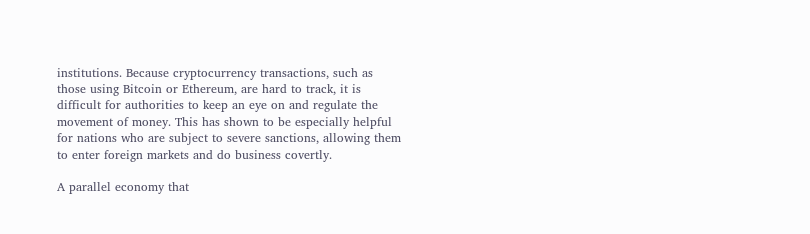institutions. Because cryptocurrency transactions, such as those using Bitcoin or Ethereum, are hard to track, it is difficult for authorities to keep an eye on and regulate the movement of money. This has shown to be especially helpful for nations who are subject to severe sanctions, allowing them to enter foreign markets and do business covertly.

A parallel economy that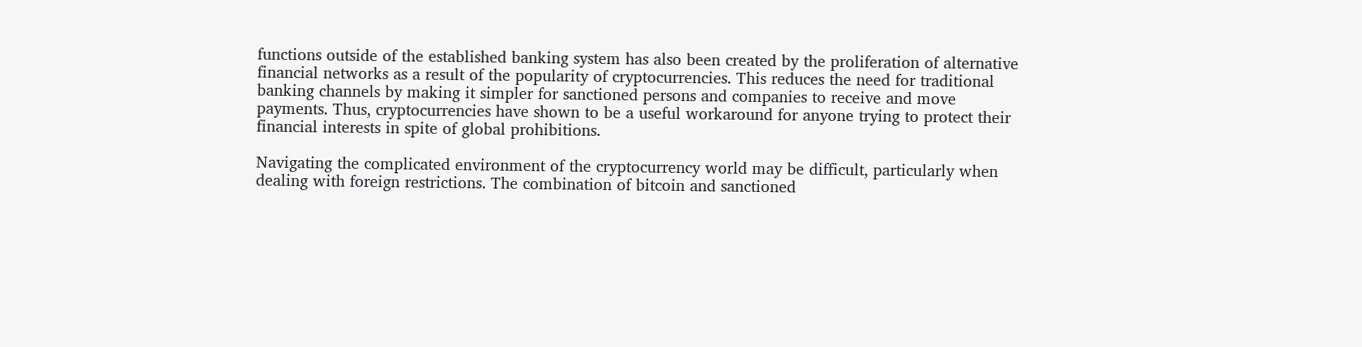functions outside of the established banking system has also been created by the proliferation of alternative financial networks as a result of the popularity of cryptocurrencies. This reduces the need for traditional banking channels by making it simpler for sanctioned persons and companies to receive and move payments. Thus, cryptocurrencies have shown to be a useful workaround for anyone trying to protect their financial interests in spite of global prohibitions.

Navigating the complicated environment of the cryptocurrency world may be difficult, particularly when dealing with foreign restrictions. The combination of bitcoin and sanctioned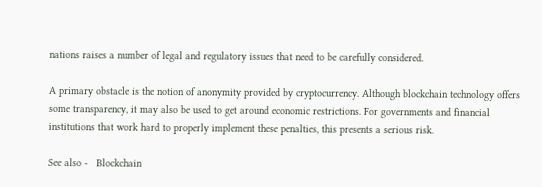nations raises a number of legal and regulatory issues that need to be carefully considered.

A primary obstacle is the notion of anonymity provided by cryptocurrency. Although blockchain technology offers some transparency, it may also be used to get around economic restrictions. For governments and financial institutions that work hard to properly implement these penalties, this presents a serious risk.

See also -   Blockchain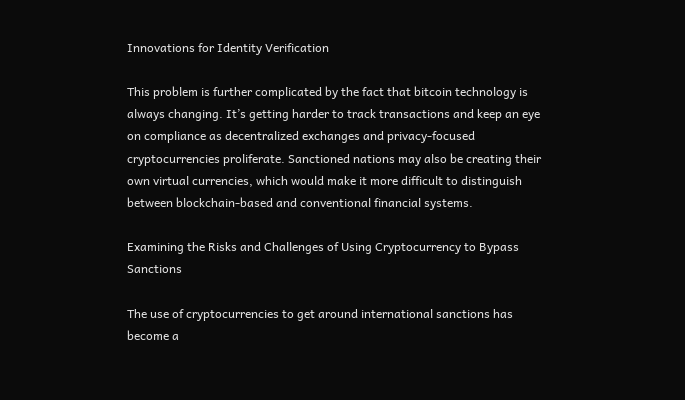Innovations for Identity Verification

This problem is further complicated by the fact that bitcoin technology is always changing. It’s getting harder to track transactions and keep an eye on compliance as decentralized exchanges and privacy-focused cryptocurrencies proliferate. Sanctioned nations may also be creating their own virtual currencies, which would make it more difficult to distinguish between blockchain-based and conventional financial systems.

Examining the Risks and Challenges of Using Cryptocurrency to Bypass Sanctions

The use of cryptocurrencies to get around international sanctions has become a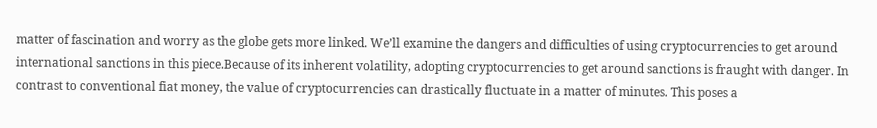matter of fascination and worry as the globe gets more linked. We’ll examine the dangers and difficulties of using cryptocurrencies to get around international sanctions in this piece.Because of its inherent volatility, adopting cryptocurrencies to get around sanctions is fraught with danger. In contrast to conventional fiat money, the value of cryptocurrencies can drastically fluctuate in a matter of minutes. This poses a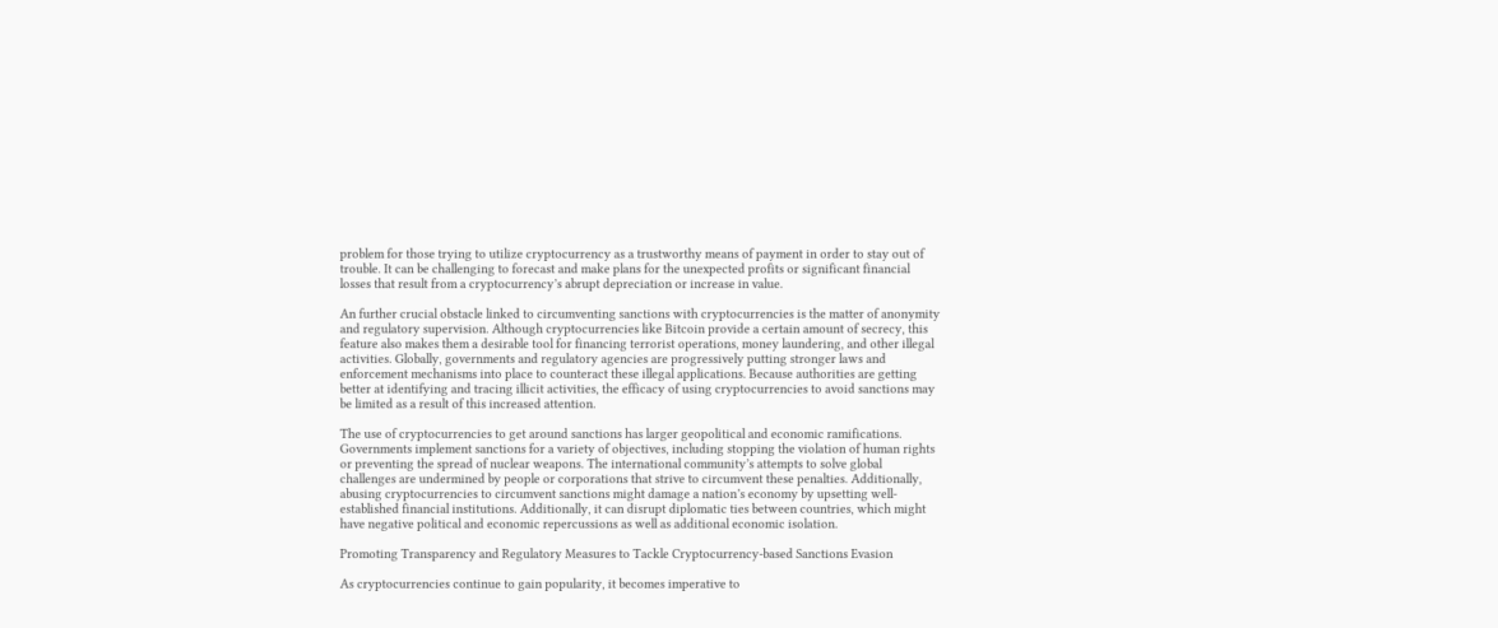problem for those trying to utilize cryptocurrency as a trustworthy means of payment in order to stay out of trouble. It can be challenging to forecast and make plans for the unexpected profits or significant financial losses that result from a cryptocurrency’s abrupt depreciation or increase in value.

An further crucial obstacle linked to circumventing sanctions with cryptocurrencies is the matter of anonymity and regulatory supervision. Although cryptocurrencies like Bitcoin provide a certain amount of secrecy, this feature also makes them a desirable tool for financing terrorist operations, money laundering, and other illegal activities. Globally, governments and regulatory agencies are progressively putting stronger laws and enforcement mechanisms into place to counteract these illegal applications. Because authorities are getting better at identifying and tracing illicit activities, the efficacy of using cryptocurrencies to avoid sanctions may be limited as a result of this increased attention.

The use of cryptocurrencies to get around sanctions has larger geopolitical and economic ramifications. Governments implement sanctions for a variety of objectives, including stopping the violation of human rights or preventing the spread of nuclear weapons. The international community’s attempts to solve global challenges are undermined by people or corporations that strive to circumvent these penalties. Additionally, abusing cryptocurrencies to circumvent sanctions might damage a nation’s economy by upsetting well-established financial institutions. Additionally, it can disrupt diplomatic ties between countries, which might have negative political and economic repercussions as well as additional economic isolation.

Promoting Transparency and Regulatory Measures to Tackle Cryptocurrency-based Sanctions Evasion

As cryptocurrencies continue to gain popularity, it becomes imperative to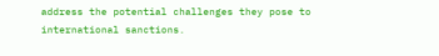address the potential challenges they pose to international sanctions.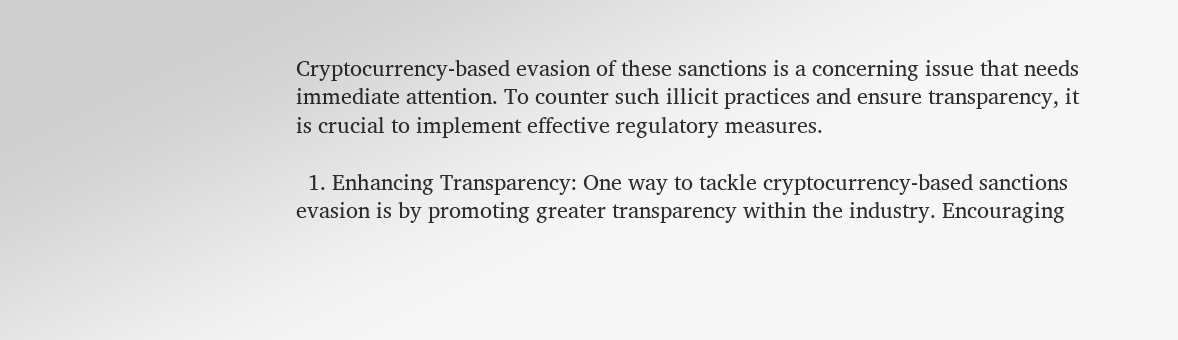Cryptocurrency-based evasion of these sanctions is a concerning issue that needs immediate attention. To counter such illicit practices and ensure transparency, it is crucial to implement effective regulatory measures.

  1. Enhancing Transparency: One way to tackle cryptocurrency-based sanctions evasion is by promoting greater transparency within the industry. Encouraging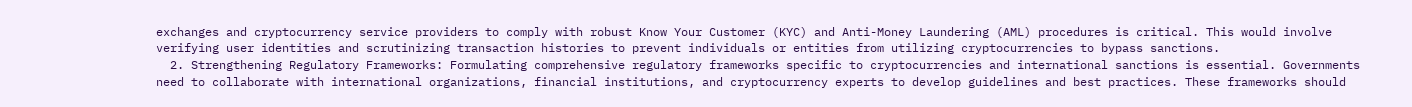exchanges and cryptocurrency service providers to comply with robust Know Your Customer (KYC) and Anti-Money Laundering (AML) procedures is critical. This would involve verifying user identities and scrutinizing transaction histories to prevent individuals or entities from utilizing cryptocurrencies to bypass sanctions.
  2. Strengthening Regulatory Frameworks: Formulating comprehensive regulatory frameworks specific to cryptocurrencies and international sanctions is essential. Governments need to collaborate with international organizations, financial institutions, and cryptocurrency experts to develop guidelines and best practices. These frameworks should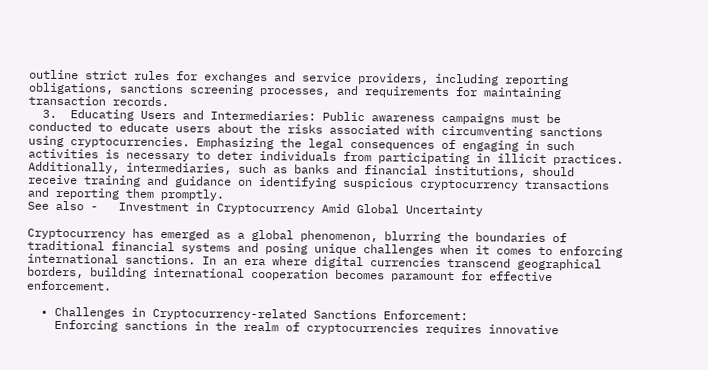outline strict rules for exchanges and service providers, including reporting obligations, sanctions screening processes, and requirements for maintaining transaction records.
  3.  Educating Users and Intermediaries: Public awareness campaigns must be conducted to educate users about the risks associated with circumventing sanctions using cryptocurrencies. Emphasizing the legal consequences of engaging in such activities is necessary to deter individuals from participating in illicit practices. Additionally, intermediaries, such as banks and financial institutions, should receive training and guidance on identifying suspicious cryptocurrency transactions and reporting them promptly.
See also -   Investment in Cryptocurrency Amid Global Uncertainty

Cryptocurrency has emerged as a global phenomenon, blurring the boundaries of traditional financial systems and posing unique challenges when it comes to enforcing international sanctions. In an era where digital currencies transcend geographical borders, building international cooperation becomes paramount for effective enforcement.

  • Challenges in Cryptocurrency-related Sanctions Enforcement:
    Enforcing sanctions in the realm of cryptocurrencies requires innovative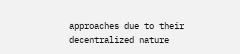approaches due to their decentralized nature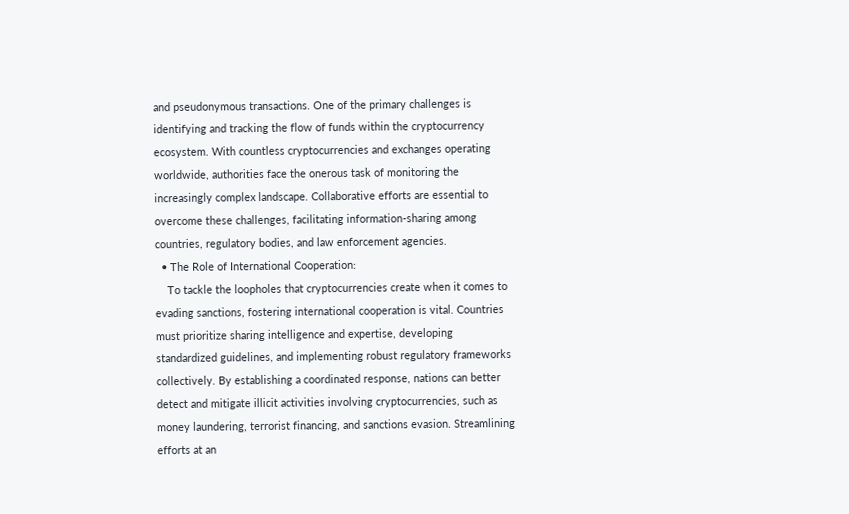and pseudonymous transactions. One of the primary challenges is identifying and tracking the flow of funds within the cryptocurrency ecosystem. With countless cryptocurrencies and exchanges operating worldwide, authorities face the onerous task of monitoring the increasingly complex landscape. Collaborative efforts are essential to overcome these challenges, facilitating information-sharing among countries, regulatory bodies, and law enforcement agencies.
  • The Role of International Cooperation:
    To tackle the loopholes that cryptocurrencies create when it comes to evading sanctions, fostering international cooperation is vital. Countries must prioritize sharing intelligence and expertise, developing standardized guidelines, and implementing robust regulatory frameworks collectively. By establishing a coordinated response, nations can better detect and mitigate illicit activities involving cryptocurrencies, such as money laundering, terrorist financing, and sanctions evasion. Streamlining efforts at an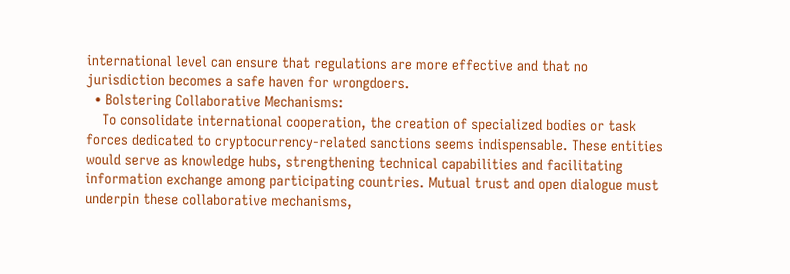international level can ensure that regulations are more effective and that no jurisdiction becomes a safe haven for wrongdoers.
  • Bolstering Collaborative Mechanisms:
    To consolidate international cooperation, the creation of specialized bodies or task forces dedicated to cryptocurrency-related sanctions seems indispensable. These entities would serve as knowledge hubs, strengthening technical capabilities and facilitating information exchange among participating countries. Mutual trust and open dialogue must underpin these collaborative mechanisms,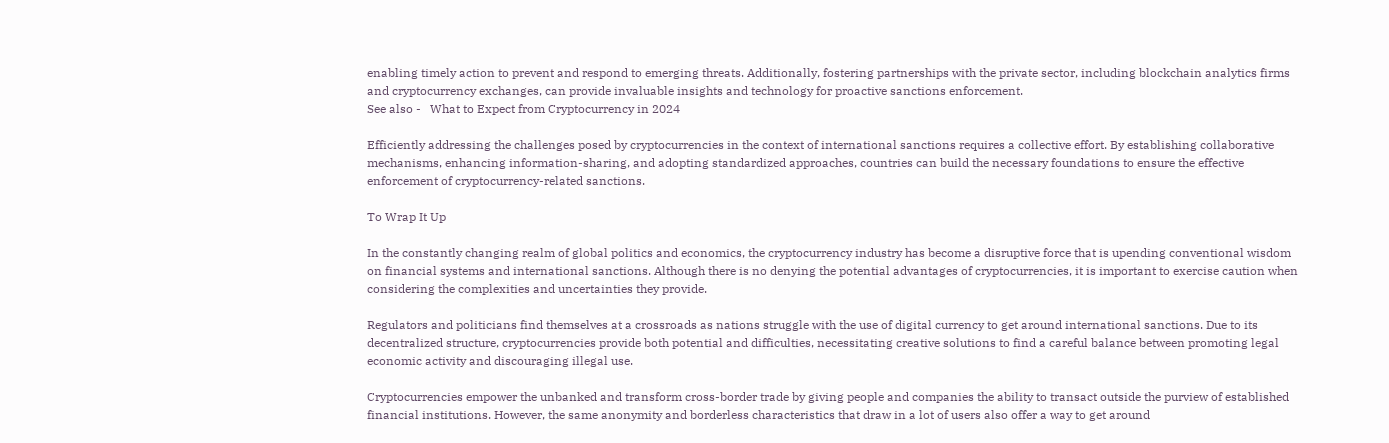enabling timely action to prevent and respond to emerging threats. Additionally, fostering partnerships with the private sector, including blockchain analytics firms and cryptocurrency exchanges, can provide invaluable insights and technology for proactive sanctions enforcement.
See also -   What to Expect from Cryptocurrency in 2024

Efficiently addressing the challenges posed by cryptocurrencies in the context of international sanctions requires a collective effort. By establishing collaborative mechanisms, enhancing information-sharing, and adopting standardized approaches, countries can build the necessary foundations to ensure the effective enforcement of cryptocurrency-related sanctions.

To Wrap It Up

In the constantly changing realm of global politics and economics, the cryptocurrency industry has become a disruptive force that is upending conventional wisdom on financial systems and international sanctions. Although there is no denying the potential advantages of cryptocurrencies, it is important to exercise caution when considering the complexities and uncertainties they provide.

Regulators and politicians find themselves at a crossroads as nations struggle with the use of digital currency to get around international sanctions. Due to its decentralized structure, cryptocurrencies provide both potential and difficulties, necessitating creative solutions to find a careful balance between promoting legal economic activity and discouraging illegal use.

Cryptocurrencies empower the unbanked and transform cross-border trade by giving people and companies the ability to transact outside the purview of established financial institutions. However, the same anonymity and borderless characteristics that draw in a lot of users also offer a way to get around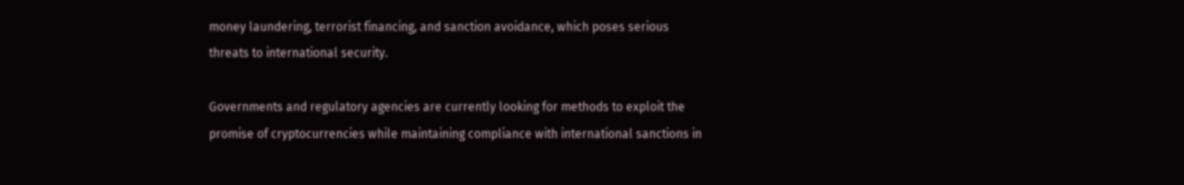money laundering, terrorist financing, and sanction avoidance, which poses serious threats to international security.

Governments and regulatory agencies are currently looking for methods to exploit the promise of cryptocurrencies while maintaining compliance with international sanctions in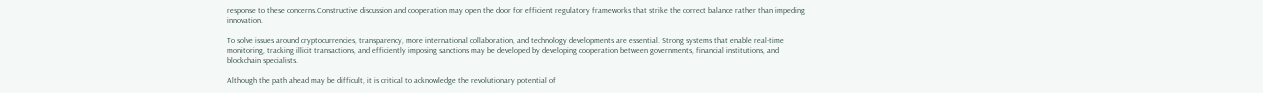response to these concerns.Constructive discussion and cooperation may open the door for efficient regulatory frameworks that strike the correct balance rather than impeding innovation.

To solve issues around cryptocurrencies, transparency, more international collaboration, and technology developments are essential. Strong systems that enable real-time monitoring, tracking illicit transactions, and efficiently imposing sanctions may be developed by developing cooperation between governments, financial institutions, and blockchain specialists.

Although the path ahead may be difficult, it is critical to acknowledge the revolutionary potential of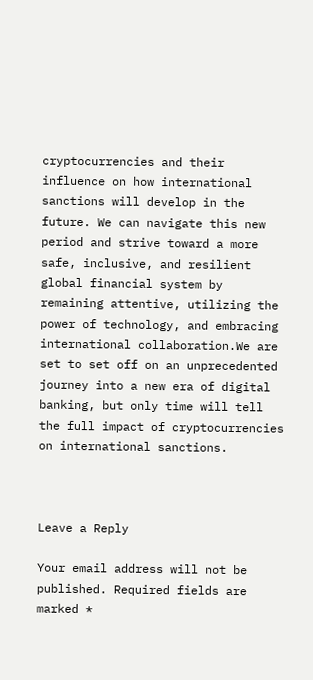cryptocurrencies and their influence on how international sanctions will develop in the future. We can navigate this new period and strive toward a more safe, inclusive, and resilient global financial system by remaining attentive, utilizing the power of technology, and embracing international collaboration.We are set to set off on an unprecedented journey into a new era of digital banking, but only time will tell the full impact of cryptocurrencies on international sanctions.



Leave a Reply

Your email address will not be published. Required fields are marked *